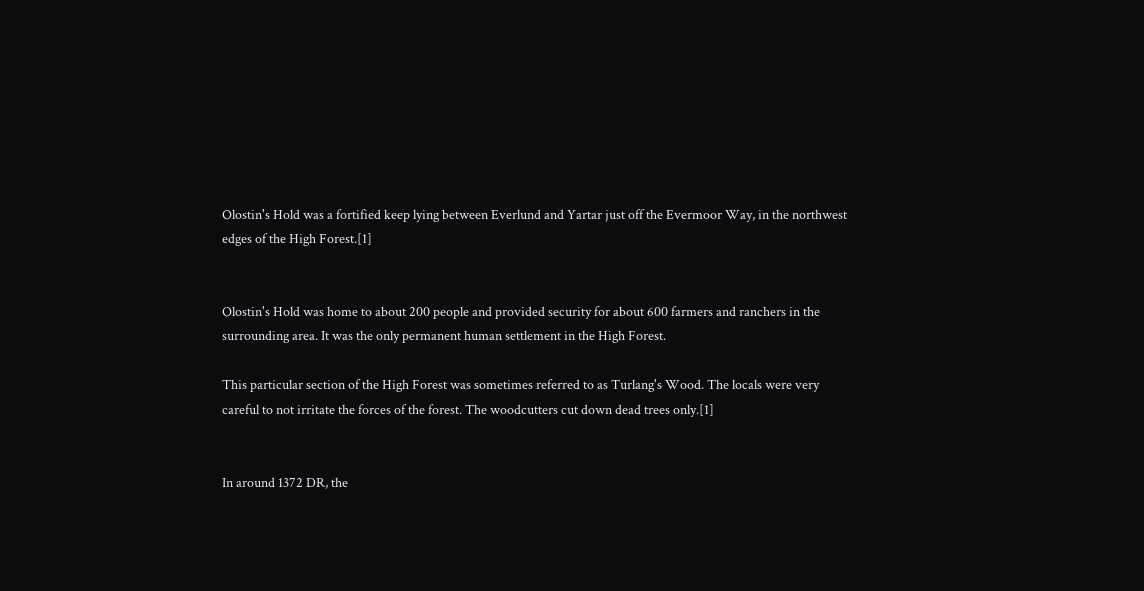Olostin's Hold was a fortified keep lying between Everlund and Yartar just off the Evermoor Way, in the northwest edges of the High Forest.[1]


Olostin's Hold was home to about 200 people and provided security for about 600 farmers and ranchers in the surrounding area. It was the only permanent human settlement in the High Forest.

This particular section of the High Forest was sometimes referred to as Turlang's Wood. The locals were very careful to not irritate the forces of the forest. The woodcutters cut down dead trees only.[1]


In around 1372 DR, the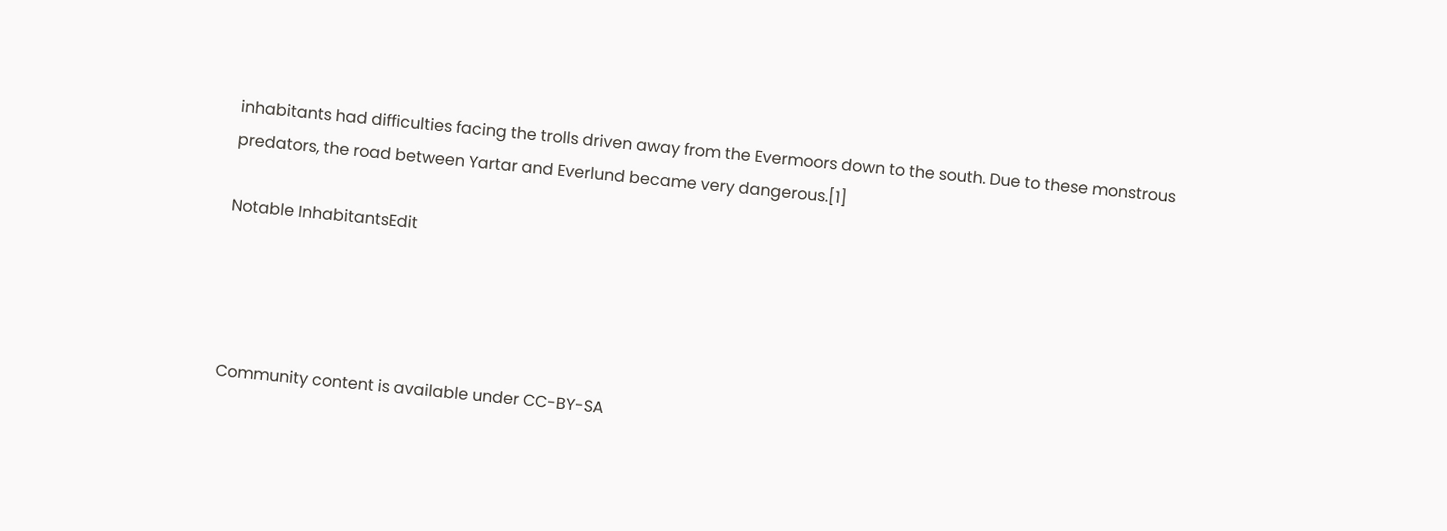inhabitants had difficulties facing the trolls driven away from the Evermoors down to the south. Due to these monstrous predators, the road between Yartar and Everlund became very dangerous.[1]

Notable InhabitantsEdit




Community content is available under CC-BY-SA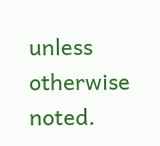unless otherwise noted.